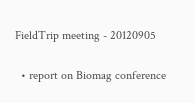FieldTrip meeting - 20120905

  • report on Biomag conference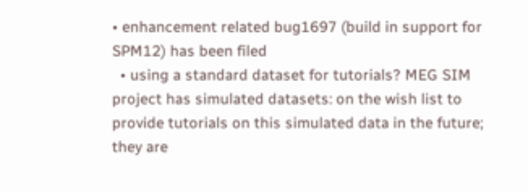• enhancement related bug1697 (build in support for SPM12) has been filed
  • using a standard dataset for tutorials? MEG SIM project has simulated datasets: on the wish list to provide tutorials on this simulated data in the future; they are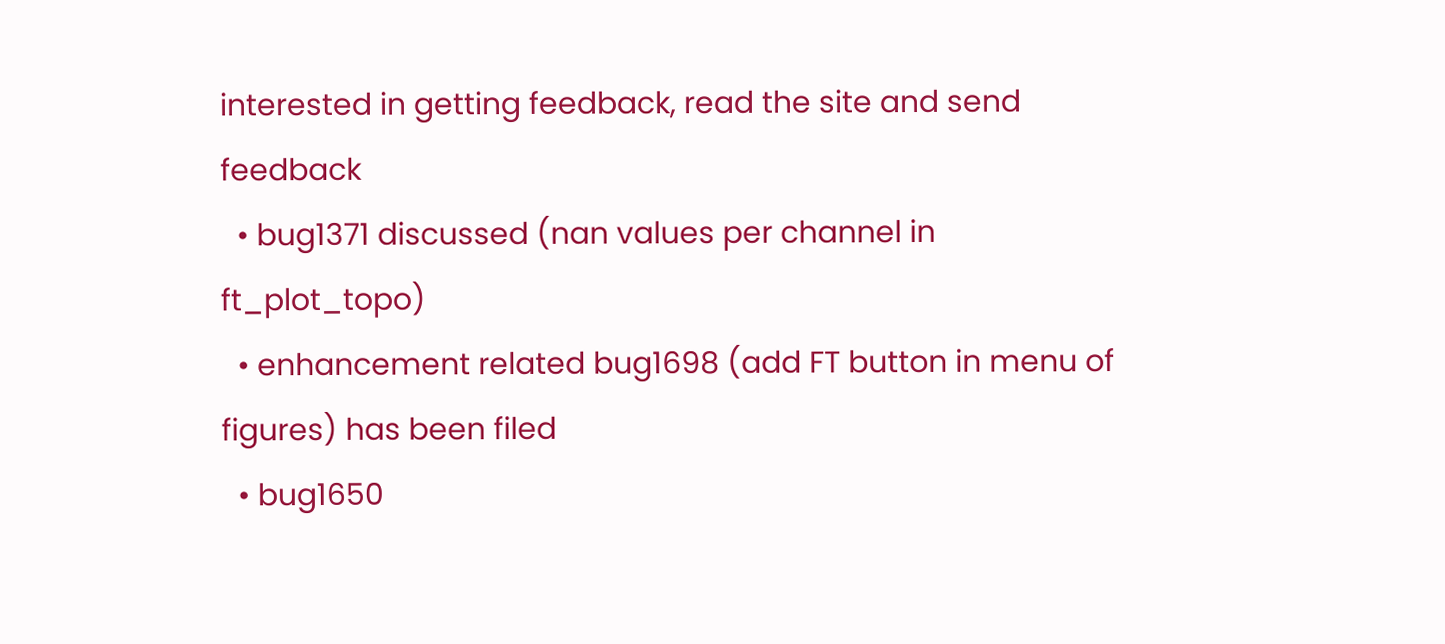interested in getting feedback, read the site and send feedback
  • bug1371 discussed (nan values per channel in ft_plot_topo)
  • enhancement related bug1698 (add FT button in menu of figures) has been filed
  • bug1650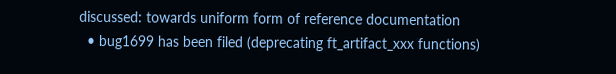discussed: towards uniform form of reference documentation
  • bug1699 has been filed (deprecating ft_artifact_xxx functions)